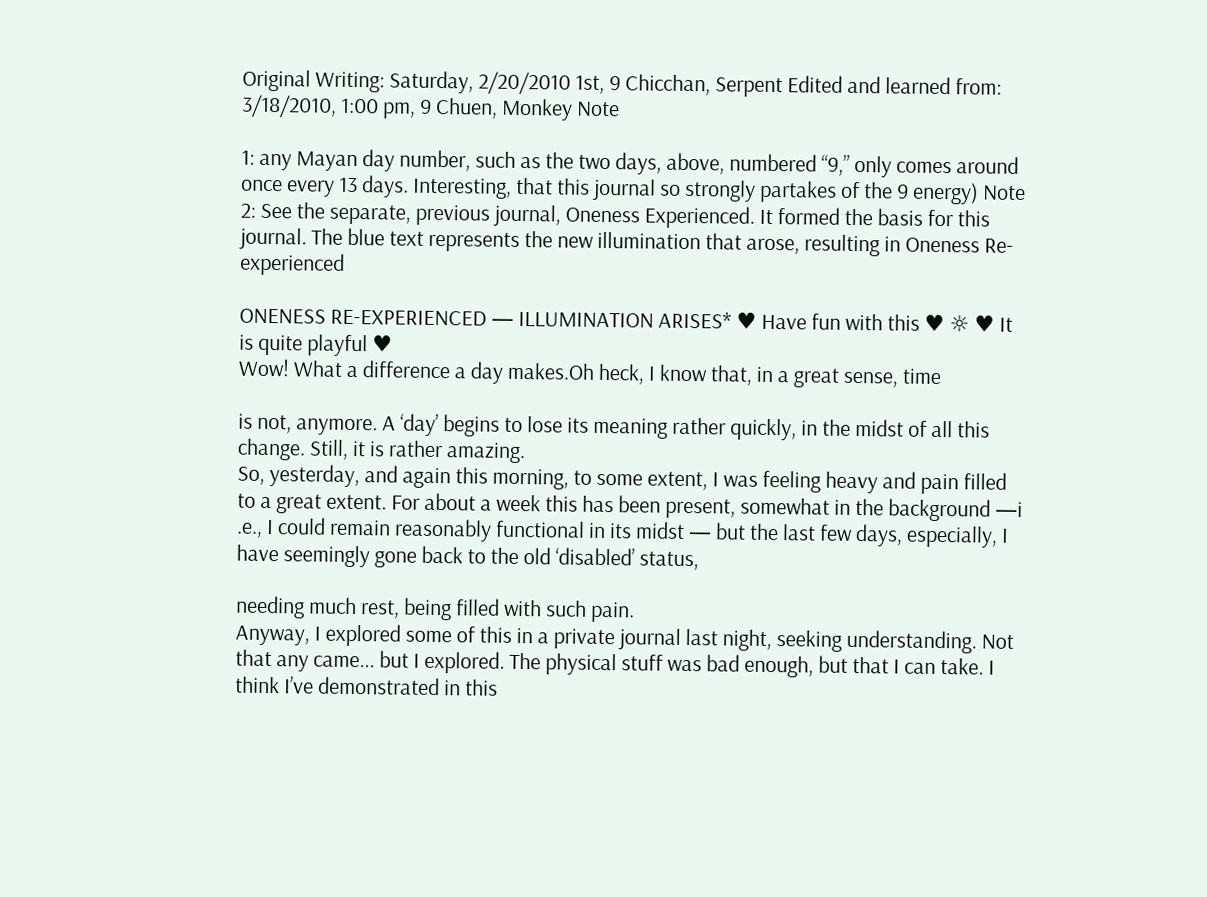Original Writing: Saturday, 2/20/2010 1st, 9 Chicchan, Serpent Edited and learned from: 3/18/2010, 1:00 pm, 9 Chuen, Monkey Note

1: any Mayan day number, such as the two days, above, numbered “9,” only comes around once every 13 days. Interesting, that this journal so strongly partakes of the 9 energy) Note 2: See the separate, previous journal, Oneness Experienced. It formed the basis for this journal. The blue text represents the new illumination that arose, resulting in Oneness Re-experienced

ONENESS RE-EXPERIENCED — ILLUMINATION ARISES* ♥ Have fun with this ♥ ☼ ♥ It is quite playful ♥
Wow! What a difference a day makes.Oh heck, I know that, in a great sense, time

is not, anymore. A ‘day’ begins to lose its meaning rather quickly, in the midst of all this change. Still, it is rather amazing.
So, yesterday, and again this morning, to some extent, I was feeling heavy and pain filled to a great extent. For about a week this has been present, somewhat in the background —i .e., I could remain reasonably functional in its midst — but the last few days, especially, I have seemingly gone back to the old ‘disabled’ status,

needing much rest, being filled with such pain.
Anyway, I explored some of this in a private journal last night, seeking understanding. Not that any came... but I explored. The physical stuff was bad enough, but that I can take. I think I’ve demonstrated in this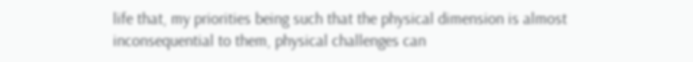life that, my priorities being such that the physical dimension is almost inconsequential to them, physical challenges can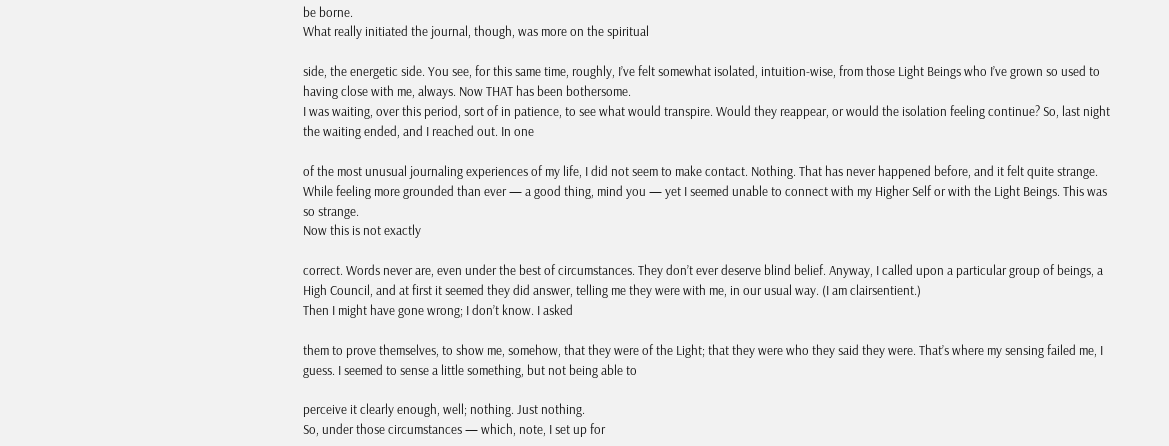be borne.
What really initiated the journal, though, was more on the spiritual

side, the energetic side. You see, for this same time, roughly, I’ve felt somewhat isolated, intuition-wise, from those Light Beings who I’ve grown so used to having close with me, always. Now THAT has been bothersome.
I was waiting, over this period, sort of in patience, to see what would transpire. Would they reappear, or would the isolation feeling continue? So, last night the waiting ended, and I reached out. In one

of the most unusual journaling experiences of my life, I did not seem to make contact. Nothing. That has never happened before, and it felt quite strange. While feeling more grounded than ever — a good thing, mind you — yet I seemed unable to connect with my Higher Self or with the Light Beings. This was so strange.
Now this is not exactly

correct. Words never are, even under the best of circumstances. They don’t ever deserve blind belief. Anyway, I called upon a particular group of beings, a High Council, and at first it seemed they did answer, telling me they were with me, in our usual way. (I am clairsentient.)
Then I might have gone wrong; I don’t know. I asked

them to prove themselves, to show me, somehow, that they were of the Light; that they were who they said they were. That’s where my sensing failed me, I guess. I seemed to sense a little something, but not being able to

perceive it clearly enough, well; nothing. Just nothing.
So, under those circumstances — which, note, I set up for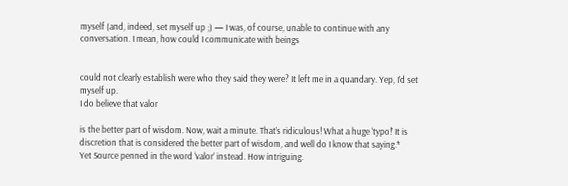myself (and, indeed, set myself up ;) — I was, of course, unable to continue with any conversation. I mean, how could I communicate with beings


could not clearly establish were who they said they were? It left me in a quandary. Yep, I’d set myself up.
I do believe that valor

is the better part of wisdom. Now, wait a minute. That’s ridiculous! What a huge ‘typo!’ It is discretion that is considered the better part of wisdom, and well do I know that saying.*
Yet Source penned in the word ‘valor’ instead. How intriguing.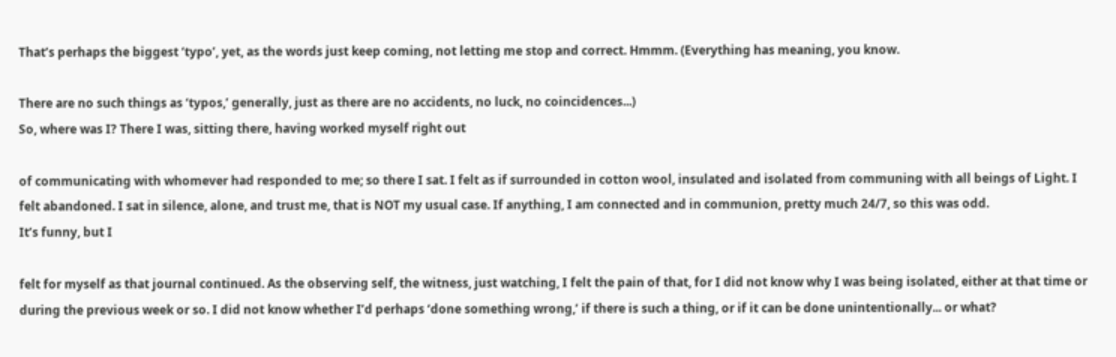That’s perhaps the biggest ‘typo’, yet, as the words just keep coming, not letting me stop and correct. Hmmm. (Everything has meaning, you know.

There are no such things as ‘typos,’ generally, just as there are no accidents, no luck, no coincidences...)
So, where was I? There I was, sitting there, having worked myself right out

of communicating with whomever had responded to me; so there I sat. I felt as if surrounded in cotton wool, insulated and isolated from communing with all beings of Light. I felt abandoned. I sat in silence, alone, and trust me, that is NOT my usual case. If anything, I am connected and in communion, pretty much 24/7, so this was odd.
It’s funny, but I

felt for myself as that journal continued. As the observing self, the witness, just watching, I felt the pain of that, for I did not know why I was being isolated, either at that time or during the previous week or so. I did not know whether I’d perhaps ‘done something wrong,’ if there is such a thing, or if it can be done unintentionally... or what?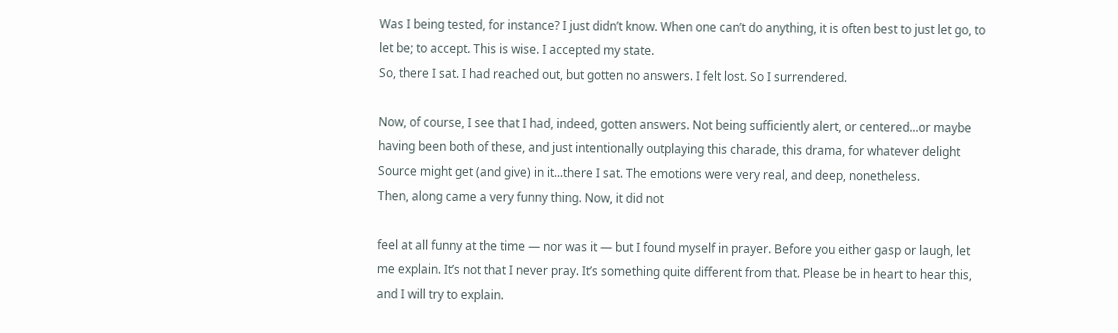Was I being tested, for instance? I just didn’t know. When one can’t do anything, it is often best to just let go, to let be; to accept. This is wise. I accepted my state.
So, there I sat. I had reached out, but gotten no answers. I felt lost. So I surrendered.

Now, of course, I see that I had, indeed, gotten answers. Not being sufficiently alert, or centered...or maybe having been both of these, and just intentionally outplaying this charade, this drama, for whatever delight Source might get (and give) in it...there I sat. The emotions were very real, and deep, nonetheless.
Then, along came a very funny thing. Now, it did not

feel at all funny at the time — nor was it — but I found myself in prayer. Before you either gasp or laugh, let me explain. It’s not that I never pray. It’s something quite different from that. Please be in heart to hear this, and I will try to explain.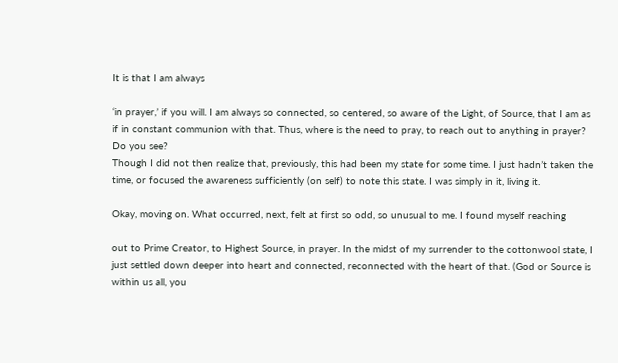It is that I am always

‘in prayer,’ if you will. I am always so connected, so centered, so aware of the Light, of Source, that I am as if in constant communion with that. Thus, where is the need to pray, to reach out to anything in prayer? Do you see?
Though I did not then realize that, previously, this had been my state for some time. I just hadn’t taken the time, or focused the awareness sufficiently (on self) to note this state. I was simply in it, living it.

Okay, moving on. What occurred, next, felt at first so odd, so unusual to me. I found myself reaching

out to Prime Creator, to Highest Source, in prayer. In the midst of my surrender to the cottonwool state, I just settled down deeper into heart and connected, reconnected with the heart of that. (God or Source is within us all, you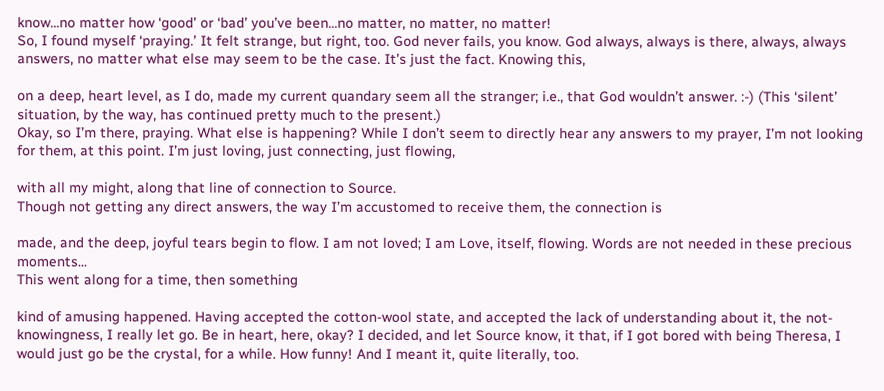know...no matter how ‘good’ or ‘bad’ you’ve been...no matter, no matter, no matter!
So, I found myself ‘praying.’ It felt strange, but right, too. God never fails, you know. God always, always is there, always, always answers, no matter what else may seem to be the case. It’s just the fact. Knowing this,

on a deep, heart level, as I do, made my current quandary seem all the stranger; i.e., that God wouldn’t answer. :-) (This ‘silent’ situation, by the way, has continued pretty much to the present.)
Okay, so I’m there, praying. What else is happening? While I don’t seem to directly hear any answers to my prayer, I’m not looking for them, at this point. I’m just loving, just connecting, just flowing,

with all my might, along that line of connection to Source.
Though not getting any direct answers, the way I’m accustomed to receive them, the connection is

made, and the deep, joyful tears begin to flow. I am not loved; I am Love, itself, flowing. Words are not needed in these precious moments...
This went along for a time, then something

kind of amusing happened. Having accepted the cotton-wool state, and accepted the lack of understanding about it, the not-knowingness, I really let go. Be in heart, here, okay? I decided, and let Source know, it that, if I got bored with being Theresa, I would just go be the crystal, for a while. How funny! And I meant it, quite literally, too.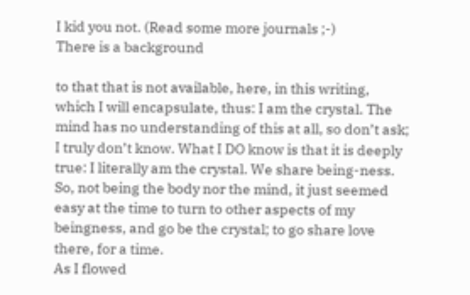I kid you not. (Read some more journals ;-)
There is a background

to that that is not available, here, in this writing, which I will encapsulate, thus: I am the crystal. The mind has no understanding of this at all, so don’t ask; I truly don’t know. What I DO know is that it is deeply true: I literally am the crystal. We share being-ness. So, not being the body nor the mind, it just seemed easy at the time to turn to other aspects of my beingness, and go be the crystal; to go share love there, for a time.
As I flowed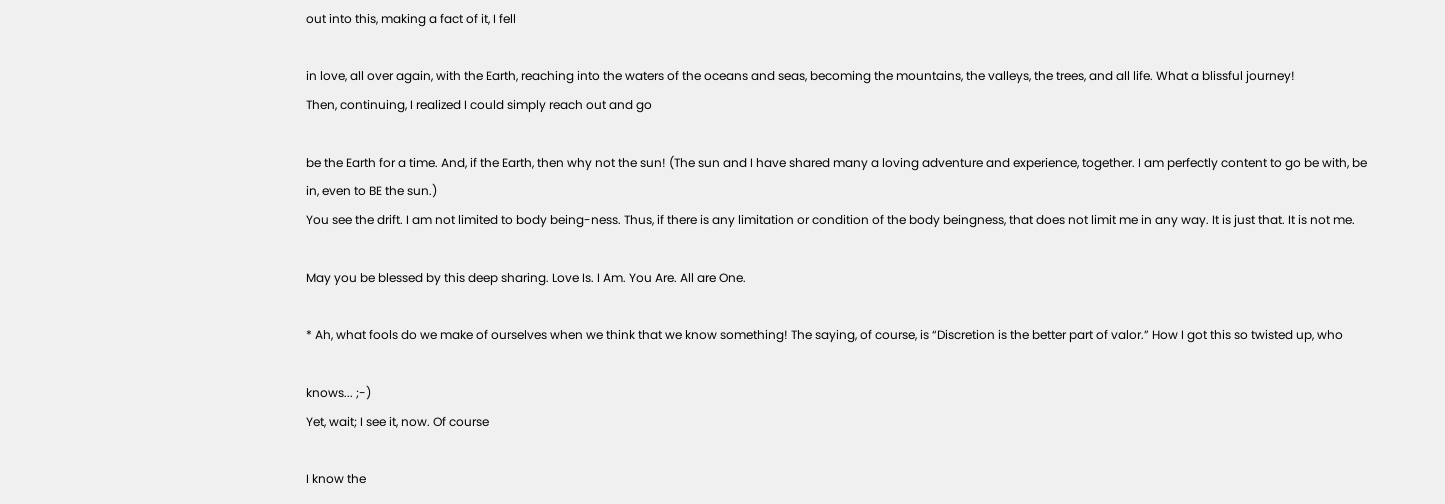out into this, making a fact of it, I fell

in love, all over again, with the Earth, reaching into the waters of the oceans and seas, becoming the mountains, the valleys, the trees, and all life. What a blissful journey!
Then, continuing, I realized I could simply reach out and go

be the Earth for a time. And, if the Earth, then why not the sun! (The sun and I have shared many a loving adventure and experience, together. I am perfectly content to go be with, be in, even to BE the sun.)
You see the drift. I am not limited to body being-ness. Thus, if there is any limitation or condition of the body beingness, that does not limit me in any way. It is just that. It is not me.

May you be blessed by this deep sharing. Love Is. I Am. You Are. All are One.

* Ah, what fools do we make of ourselves when we think that we know something! The saying, of course, is “Discretion is the better part of valor.” How I got this so twisted up, who

knows... ;-)
Yet, wait; I see it, now. Of course

I know the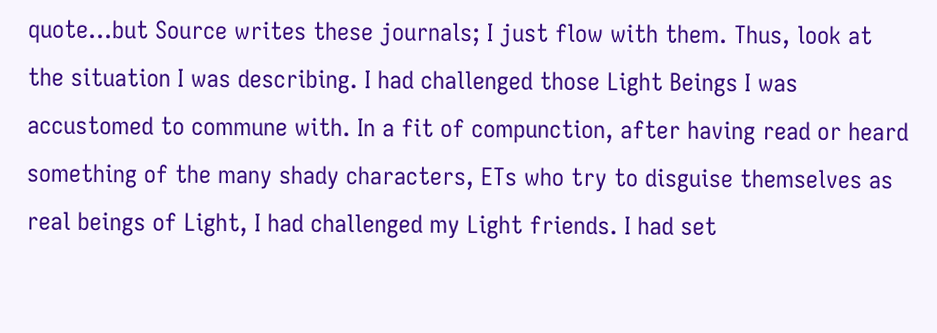quote...but Source writes these journals; I just flow with them. Thus, look at the situation I was describing. I had challenged those Light Beings I was accustomed to commune with. In a fit of compunction, after having read or heard something of the many shady characters, ETs who try to disguise themselves as real beings of Light, I had challenged my Light friends. I had set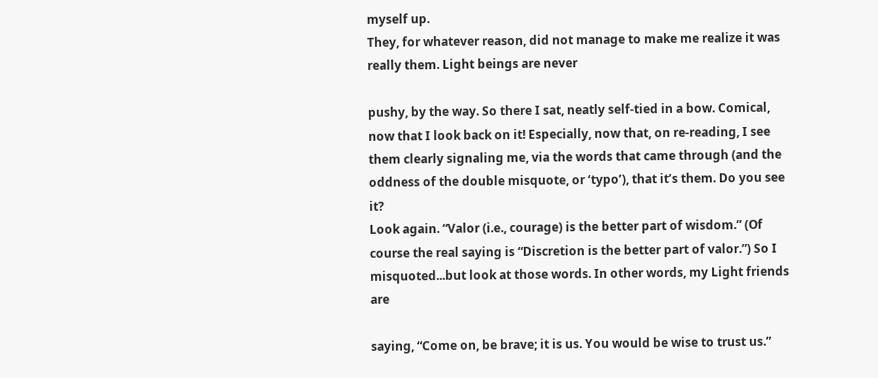myself up.
They, for whatever reason, did not manage to make me realize it was really them. Light beings are never

pushy, by the way. So there I sat, neatly self-tied in a bow. Comical, now that I look back on it! Especially, now that, on re-reading, I see them clearly signaling me, via the words that came through (and the oddness of the double misquote, or ‘typo’), that it’s them. Do you see it?
Look again. “Valor (i.e., courage) is the better part of wisdom.” (Of course the real saying is “Discretion is the better part of valor.”) So I misquoted...but look at those words. In other words, my Light friends are

saying, “Come on, be brave; it is us. You would be wise to trust us.”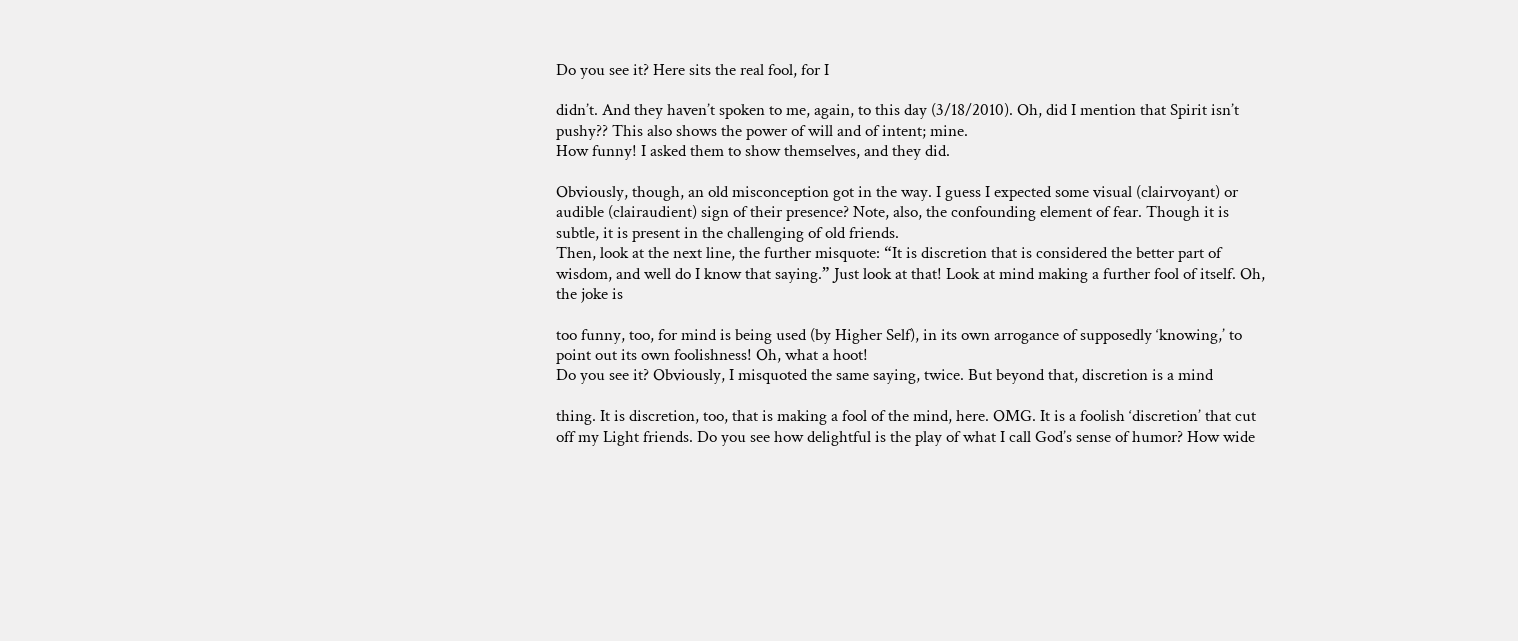Do you see it? Here sits the real fool, for I

didn’t. And they haven’t spoken to me, again, to this day (3/18/2010). Oh, did I mention that Spirit isn’t pushy?? This also shows the power of will and of intent; mine.
How funny! I asked them to show themselves, and they did.

Obviously, though, an old misconception got in the way. I guess I expected some visual (clairvoyant) or audible (clairaudient) sign of their presence? Note, also, the confounding element of fear. Though it is subtle, it is present in the challenging of old friends.
Then, look at the next line, the further misquote: “It is discretion that is considered the better part of wisdom, and well do I know that saying.” Just look at that! Look at mind making a further fool of itself. Oh, the joke is

too funny, too, for mind is being used (by Higher Self), in its own arrogance of supposedly ‘knowing,’ to point out its own foolishness! Oh, what a hoot!
Do you see it? Obviously, I misquoted the same saying, twice. But beyond that, discretion is a mind

thing. It is discretion, too, that is making a fool of the mind, here. OMG. It is a foolish ‘discretion’ that cut off my Light friends. Do you see how delightful is the play of what I call God’s sense of humor? How wide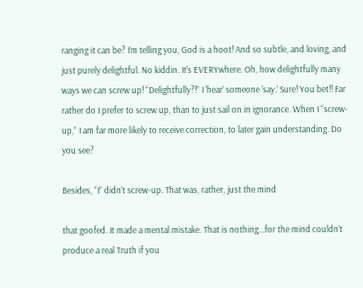ranging it can be? I’m telling you, God is a hoot! And so subtle, and loving, and just purely delightful. No kiddin. It’s EVERYwhere. Oh, how delightfully many ways we can screw up! “Delightfully?!” I ‘hear’ someone ‘say.’ Sure! You bet!! Far rather do I prefer to screw up, than to just sail on in ignorance. When I “screw-up,” I am far more likely to receive correction, to later gain understanding. Do you see?

Besides, “I” didn’t screw-up. That was, rather, just the mind

that goofed. It made a mental mistake. That is nothing...for the mind couldn’t produce a real Truth if you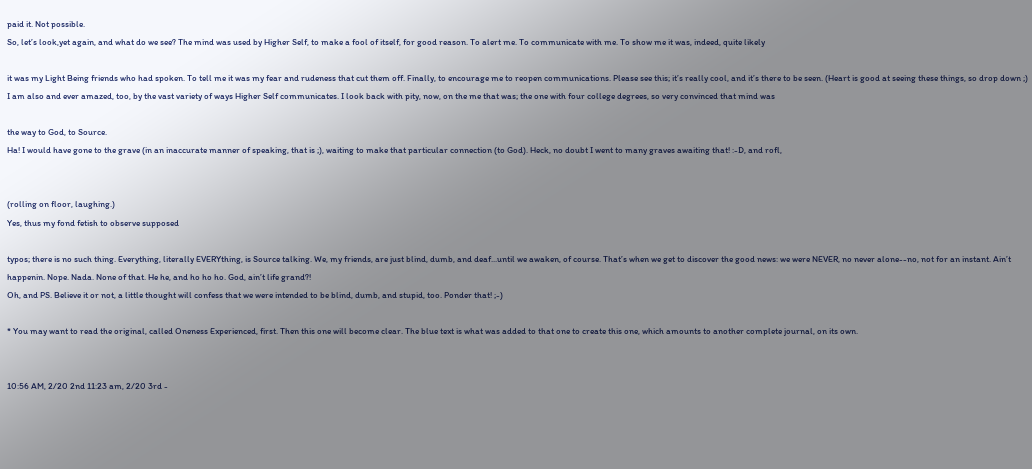paid it. Not possible.
So, let’s look,yet again, and what do we see? The mind was used by Higher Self, to make a fool of itself, for good reason. To alert me. To communicate with me. To show me it was, indeed, quite likely

it was my Light Being friends who had spoken. To tell me it was my fear and rudeness that cut them off. Finally, to encourage me to reopen communications. Please see this; it’s really cool, and it’s there to be seen. (Heart is good at seeing these things, so drop down ;)
I am also and ever amazed, too, by the vast variety of ways Higher Self communicates. I look back with pity, now, on the me that was; the one with four college degrees, so very convinced that mind was

the way to God, to Source.
Ha! I would have gone to the grave (in an inaccurate manner of speaking, that is ;), waiting to make that particular connection (to God). Heck, no doubt I went to many graves awaiting that! :-D, and rofl,


(rolling on floor, laughing.)
Yes, thus my fond fetish to observe supposed

typos; there is no such thing. Everything, literally EVERYthing, is Source talking. We, my friends, are just blind, dumb, and deaf...until we awaken, of course. That’s when we get to discover the good news: we were NEVER, no never alone--no, not for an instant. Ain’t happenin. Nope. Nada. None of that. He he, and ho ho ho. God, ain’t life grand?!
Oh, and PS. Believe it or not, a little thought will confess that we were intended to be blind, dumb, and stupid, too. Ponder that! ;-)

* You may want to read the original, called Oneness Experienced, first. Then this one will become clear. The blue text is what was added to that one to create this one, which amounts to another complete journal, on its own.


10:56 AM, 2/20 2nd 11:23 am, 2/20 3rd -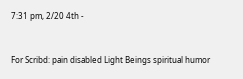7:31 pm, 2/20 4th -



For Scribd: pain disabled Light Beings spiritual humor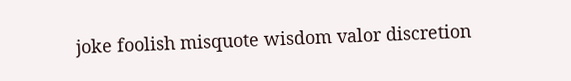joke foolish misquote wisdom valor discretion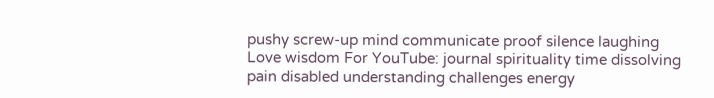pushy screw-up mind communicate proof silence laughing Love wisdom For YouTube: journal spirituality time dissolving pain disabled understanding challenges energy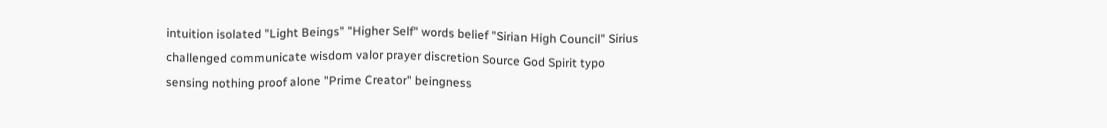intuition isolated "Light Beings" "Higher Self" words belief "Sirian High Council" Sirius challenged communicate wisdom valor prayer discretion Source God Spirit typo sensing nothing proof alone "Prime Creator" beingness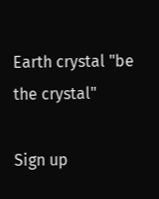Earth crystal "be the crystal"

Sign up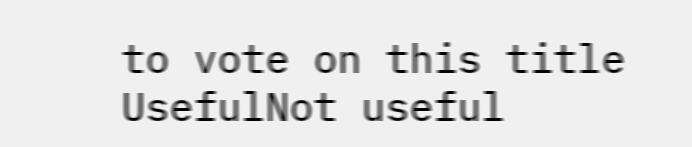to vote on this title
UsefulNot useful